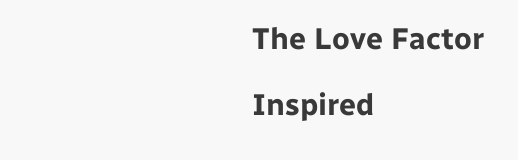The Love Factor

Inspired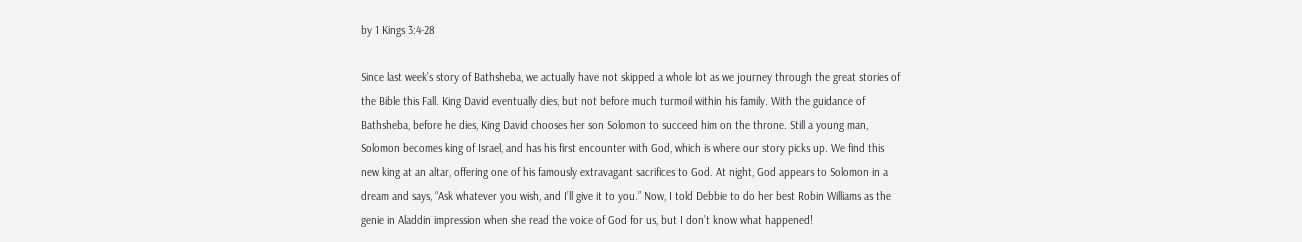by 1 Kings 3:4-28

Since last week’s story of Bathsheba, we actually have not skipped a whole lot as we journey through the great stories of the Bible this Fall. King David eventually dies, but not before much turmoil within his family. With the guidance of Bathsheba, before he dies, King David chooses her son Solomon to succeed him on the throne. Still a young man, Solomon becomes king of Israel, and has his first encounter with God, which is where our story picks up. We find this new king at an altar, offering one of his famously extravagant sacrifices to God. At night, God appears to Solomon in a dream and says, “Ask whatever you wish, and I’ll give it to you.” Now, I told Debbie to do her best Robin Williams as the genie in Aladdin impression when she read the voice of God for us, but I don’t know what happened!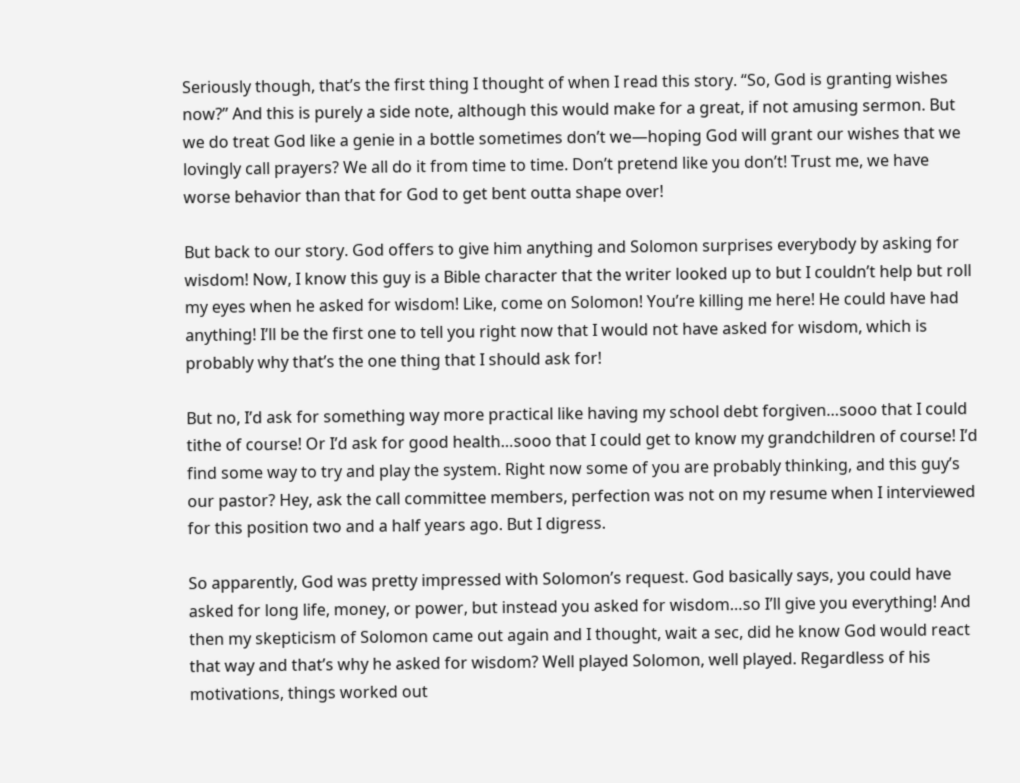Seriously though, that’s the first thing I thought of when I read this story. “So, God is granting wishes now?” And this is purely a side note, although this would make for a great, if not amusing sermon. But we do treat God like a genie in a bottle sometimes don’t we—hoping God will grant our wishes that we lovingly call prayers? We all do it from time to time. Don’t pretend like you don’t! Trust me, we have worse behavior than that for God to get bent outta shape over!

But back to our story. God offers to give him anything and Solomon surprises everybody by asking for wisdom! Now, I know this guy is a Bible character that the writer looked up to but I couldn’t help but roll my eyes when he asked for wisdom! Like, come on Solomon! You’re killing me here! He could have had anything! I’ll be the first one to tell you right now that I would not have asked for wisdom, which is probably why that’s the one thing that I should ask for!

But no, I’d ask for something way more practical like having my school debt forgiven…sooo that I could tithe of course! Or I’d ask for good health…sooo that I could get to know my grandchildren of course! I’d find some way to try and play the system. Right now some of you are probably thinking, and this guy’s our pastor? Hey, ask the call committee members, perfection was not on my resume when I interviewed for this position two and a half years ago. But I digress.

So apparently, God was pretty impressed with Solomon’s request. God basically says, you could have asked for long life, money, or power, but instead you asked for wisdom…so I’ll give you everything! And then my skepticism of Solomon came out again and I thought, wait a sec, did he know God would react that way and that’s why he asked for wisdom? Well played Solomon, well played. Regardless of his motivations, things worked out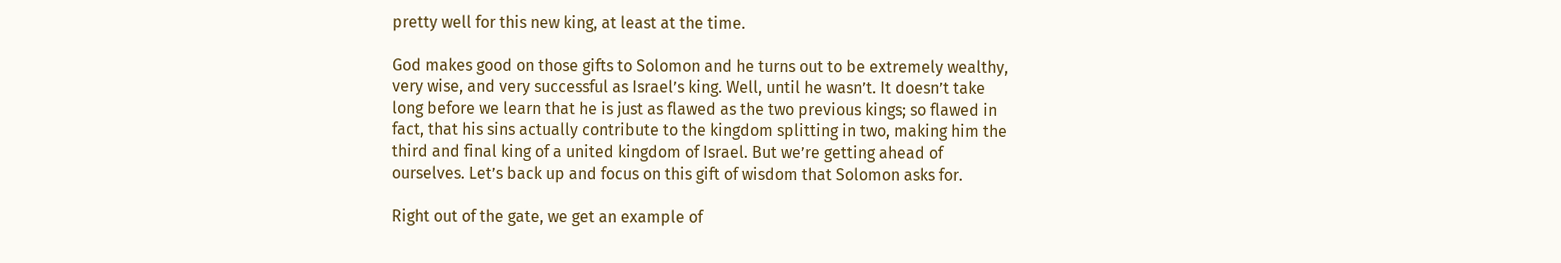pretty well for this new king, at least at the time.

God makes good on those gifts to Solomon and he turns out to be extremely wealthy, very wise, and very successful as Israel’s king. Well, until he wasn’t. It doesn’t take long before we learn that he is just as flawed as the two previous kings; so flawed in fact, that his sins actually contribute to the kingdom splitting in two, making him the third and final king of a united kingdom of Israel. But we’re getting ahead of ourselves. Let’s back up and focus on this gift of wisdom that Solomon asks for.

Right out of the gate, we get an example of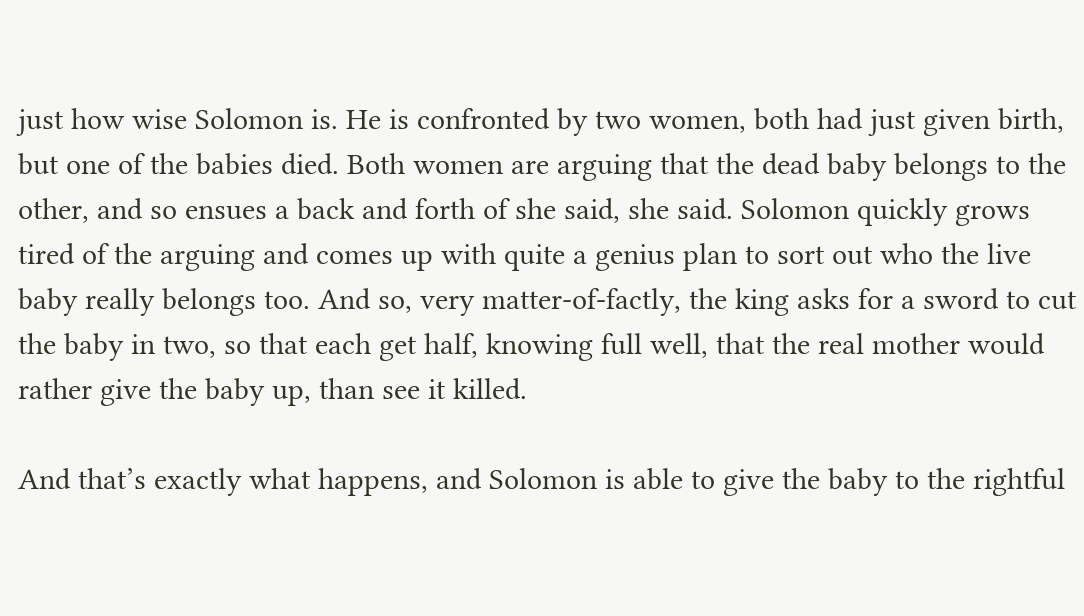just how wise Solomon is. He is confronted by two women, both had just given birth, but one of the babies died. Both women are arguing that the dead baby belongs to the other, and so ensues a back and forth of she said, she said. Solomon quickly grows tired of the arguing and comes up with quite a genius plan to sort out who the live baby really belongs too. And so, very matter-of-factly, the king asks for a sword to cut the baby in two, so that each get half, knowing full well, that the real mother would rather give the baby up, than see it killed.

And that’s exactly what happens, and Solomon is able to give the baby to the rightful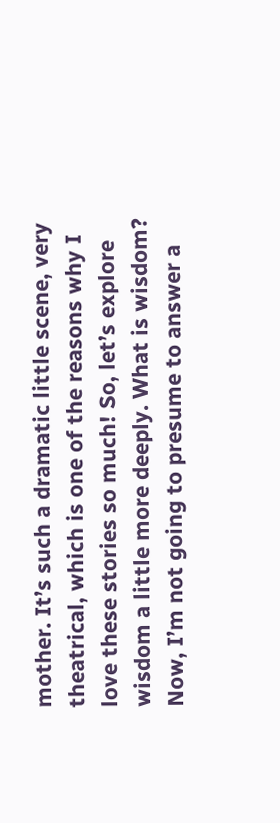mother. It’s such a dramatic little scene, very theatrical, which is one of the reasons why I love these stories so much! So, let’s explore wisdom a little more deeply. What is wisdom? Now, I’m not going to presume to answer a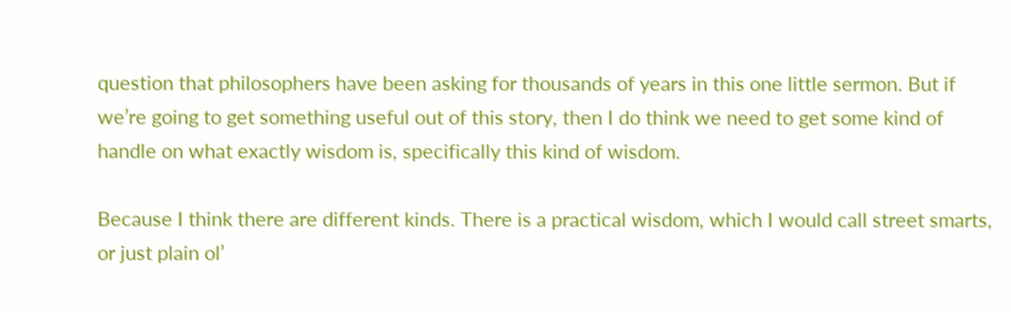question that philosophers have been asking for thousands of years in this one little sermon. But if we’re going to get something useful out of this story, then I do think we need to get some kind of handle on what exactly wisdom is, specifically this kind of wisdom.

Because I think there are different kinds. There is a practical wisdom, which I would call street smarts, or just plain ol’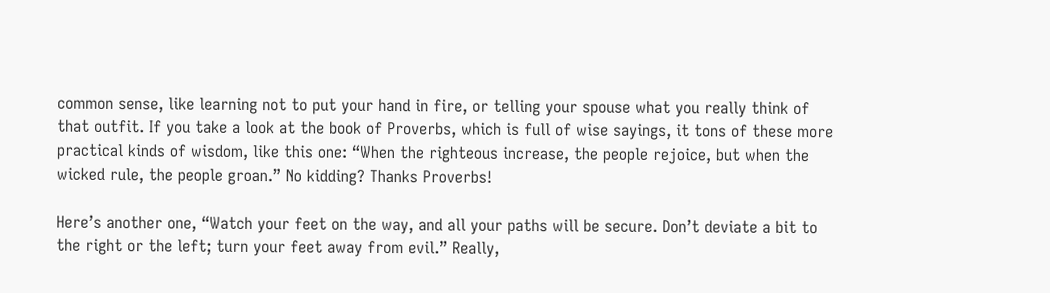common sense, like learning not to put your hand in fire, or telling your spouse what you really think of that outfit. If you take a look at the book of Proverbs, which is full of wise sayings, it tons of these more practical kinds of wisdom, like this one: “When the righteous increase, the people rejoice, but when the wicked rule, the people groan.” No kidding? Thanks Proverbs!

Here’s another one, “Watch your feet on the way, and all your paths will be secure. Don’t deviate a bit to the right or the left; turn your feet away from evil.” Really,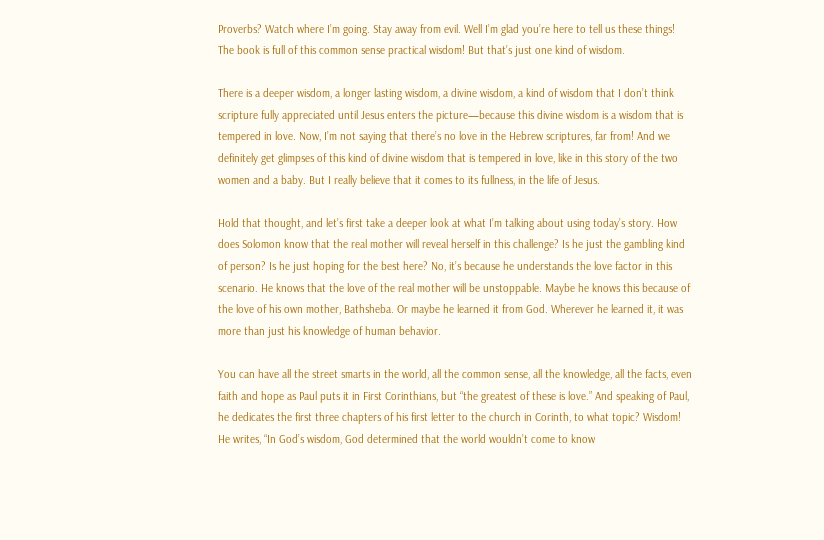Proverbs? Watch where I’m going. Stay away from evil. Well I’m glad you’re here to tell us these things! The book is full of this common sense practical wisdom! But that’s just one kind of wisdom.

There is a deeper wisdom, a longer lasting wisdom, a divine wisdom, a kind of wisdom that I don’t think scripture fully appreciated until Jesus enters the picture—because this divine wisdom is a wisdom that is tempered in love. Now, I’m not saying that there’s no love in the Hebrew scriptures, far from! And we definitely get glimpses of this kind of divine wisdom that is tempered in love, like in this story of the two women and a baby. But I really believe that it comes to its fullness, in the life of Jesus.

Hold that thought, and let’s first take a deeper look at what I’m talking about using today’s story. How does Solomon know that the real mother will reveal herself in this challenge? Is he just the gambling kind of person? Is he just hoping for the best here? No, it’s because he understands the love factor in this scenario. He knows that the love of the real mother will be unstoppable. Maybe he knows this because of the love of his own mother, Bathsheba. Or maybe he learned it from God. Wherever he learned it, it was more than just his knowledge of human behavior.

You can have all the street smarts in the world, all the common sense, all the knowledge, all the facts, even faith and hope as Paul puts it in First Corinthians, but “the greatest of these is love.” And speaking of Paul, he dedicates the first three chapters of his first letter to the church in Corinth, to what topic? Wisdom! He writes, “In God’s wisdom, God determined that the world wouldn’t come to know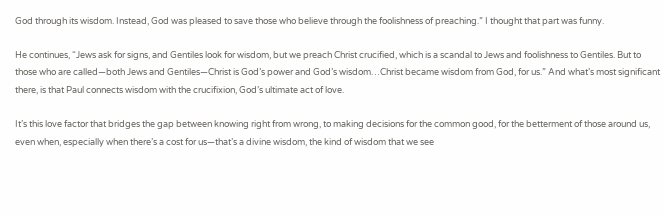God through its wisdom. Instead, God was pleased to save those who believe through the foolishness of preaching.” I thought that part was funny.

He continues, “Jews ask for signs, and Gentiles look for wisdom, but we preach Christ crucified, which is a scandal to Jews and foolishness to Gentiles. But to those who are called—both Jews and Gentiles—Christ is God’s power and God’s wisdom…Christ became wisdom from God, for us.” And what’s most significant there, is that Paul connects wisdom with the crucifixion, God’s ultimate act of love.

It’s this love factor that bridges the gap between knowing right from wrong, to making decisions for the common good, for the betterment of those around us, even when, especially when there’s a cost for us—that’s a divine wisdom, the kind of wisdom that we see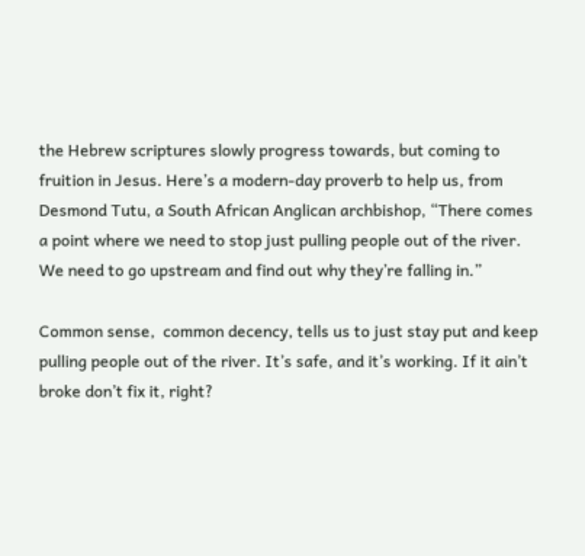the Hebrew scriptures slowly progress towards, but coming to fruition in Jesus. Here’s a modern-day proverb to help us, from Desmond Tutu, a South African Anglican archbishop, “There comes a point where we need to stop just pulling people out of the river. We need to go upstream and find out why they’re falling in.”

Common sense,  common decency, tells us to just stay put and keep pulling people out of the river. It’s safe, and it’s working. If it ain’t broke don’t fix it, right?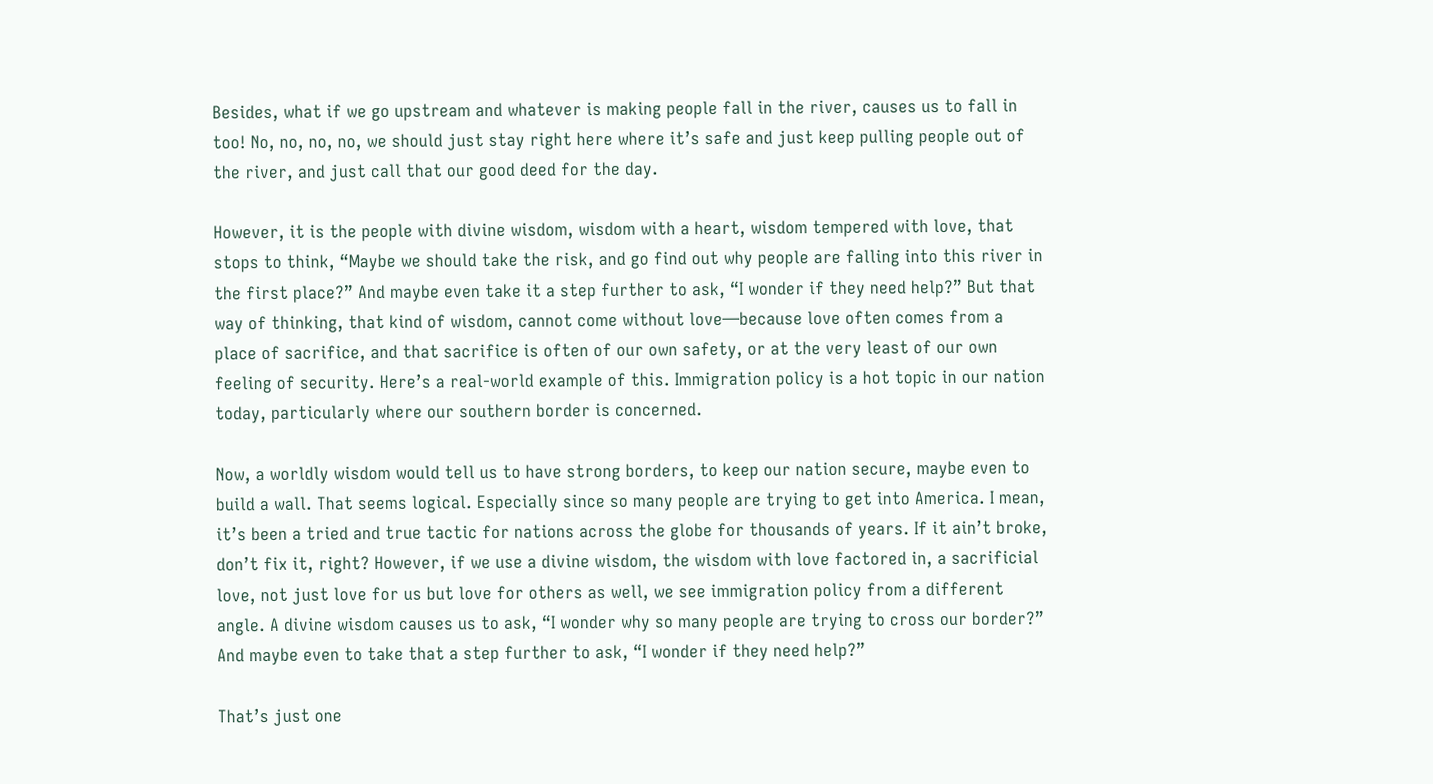Besides, what if we go upstream and whatever is making people fall in the river, causes us to fall in too! No, no, no, no, we should just stay right here where it’s safe and just keep pulling people out of the river, and just call that our good deed for the day.

However, it is the people with divine wisdom, wisdom with a heart, wisdom tempered with love, that stops to think, “Maybe we should take the risk, and go find out why people are falling into this river in the first place?” And maybe even take it a step further to ask, “I wonder if they need help?” But that way of thinking, that kind of wisdom, cannot come without love—because love often comes from a place of sacrifice, and that sacrifice is often of our own safety, or at the very least of our own feeling of security. Here’s a real-world example of this. Immigration policy is a hot topic in our nation today, particularly where our southern border is concerned.

Now, a worldly wisdom would tell us to have strong borders, to keep our nation secure, maybe even to build a wall. That seems logical. Especially since so many people are trying to get into America. I mean, it’s been a tried and true tactic for nations across the globe for thousands of years. If it ain’t broke, don’t fix it, right? However, if we use a divine wisdom, the wisdom with love factored in, a sacrificial love, not just love for us but love for others as well, we see immigration policy from a different angle. A divine wisdom causes us to ask, “I wonder why so many people are trying to cross our border?” And maybe even to take that a step further to ask, “I wonder if they need help?”

That’s just one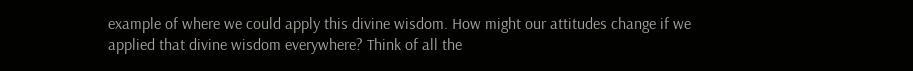example of where we could apply this divine wisdom. How might our attitudes change if we applied that divine wisdom everywhere? Think of all the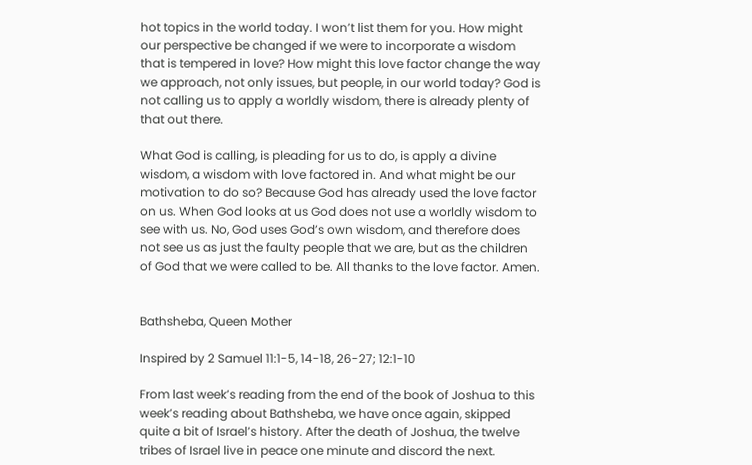hot topics in the world today. I won’t list them for you. How might our perspective be changed if we were to incorporate a wisdom that is tempered in love? How might this love factor change the way we approach, not only issues, but people, in our world today? God is not calling us to apply a worldly wisdom, there is already plenty of that out there.

What God is calling, is pleading for us to do, is apply a divine wisdom, a wisdom with love factored in. And what might be our motivation to do so? Because God has already used the love factor on us. When God looks at us God does not use a worldly wisdom to see with us. No, God uses God’s own wisdom, and therefore does not see us as just the faulty people that we are, but as the children of God that we were called to be. All thanks to the love factor. Amen.


Bathsheba, Queen Mother

Inspired by 2 Samuel 11:1-5, 14-18, 26-27; 12:1-10

From last week’s reading from the end of the book of Joshua to this week’s reading about Bathsheba, we have once again, skipped quite a bit of Israel’s history. After the death of Joshua, the twelve tribes of Israel live in peace one minute and discord the next.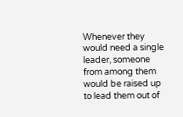Whenever they would need a single leader, someone from among them would be raised up to lead them out of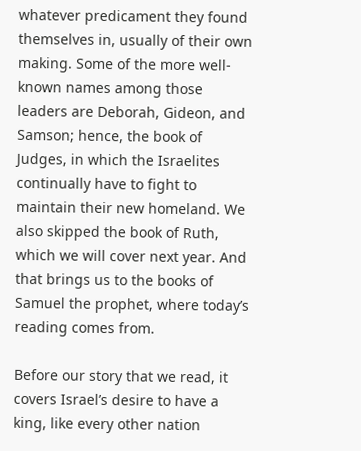whatever predicament they found themselves in, usually of their own making. Some of the more well-known names among those leaders are Deborah, Gideon, and Samson; hence, the book of Judges, in which the Israelites continually have to fight to maintain their new homeland. We also skipped the book of Ruth, which we will cover next year. And that brings us to the books of Samuel the prophet, where today’s reading comes from.

Before our story that we read, it covers Israel’s desire to have a king, like every other nation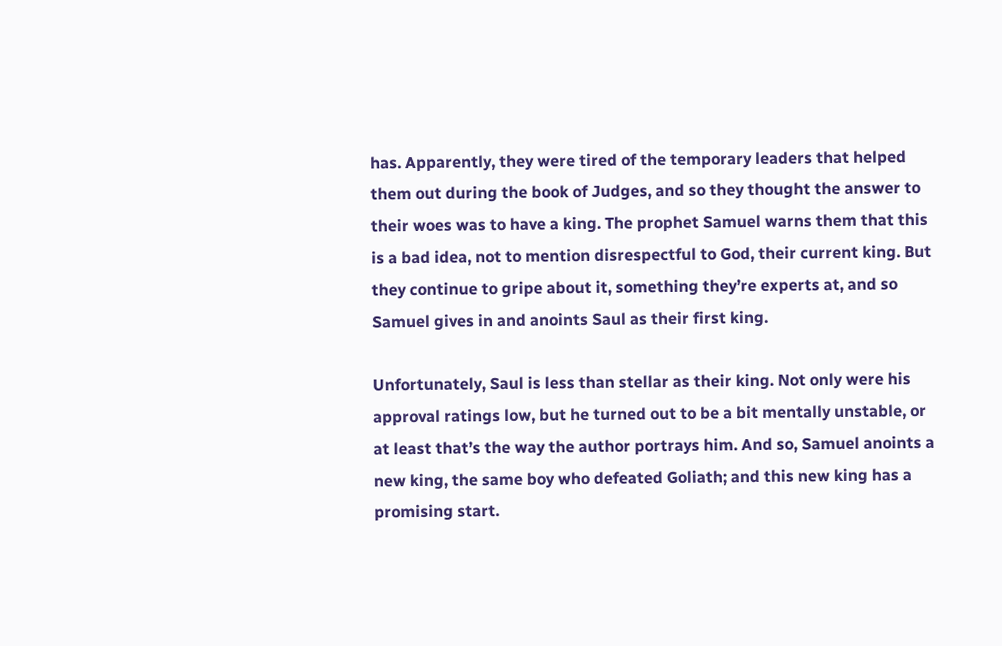has. Apparently, they were tired of the temporary leaders that helped them out during the book of Judges, and so they thought the answer to their woes was to have a king. The prophet Samuel warns them that this is a bad idea, not to mention disrespectful to God, their current king. But they continue to gripe about it, something they’re experts at, and so Samuel gives in and anoints Saul as their first king.

Unfortunately, Saul is less than stellar as their king. Not only were his approval ratings low, but he turned out to be a bit mentally unstable, or at least that’s the way the author portrays him. And so, Samuel anoints a new king, the same boy who defeated Goliath; and this new king has a promising start.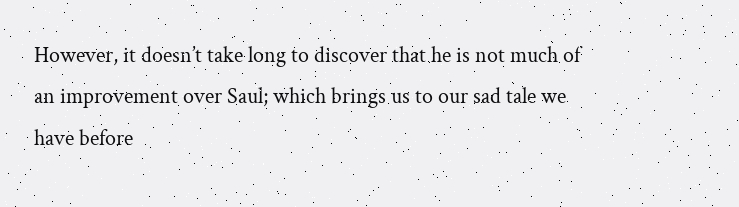However, it doesn’t take long to discover that he is not much of an improvement over Saul; which brings us to our sad tale we have before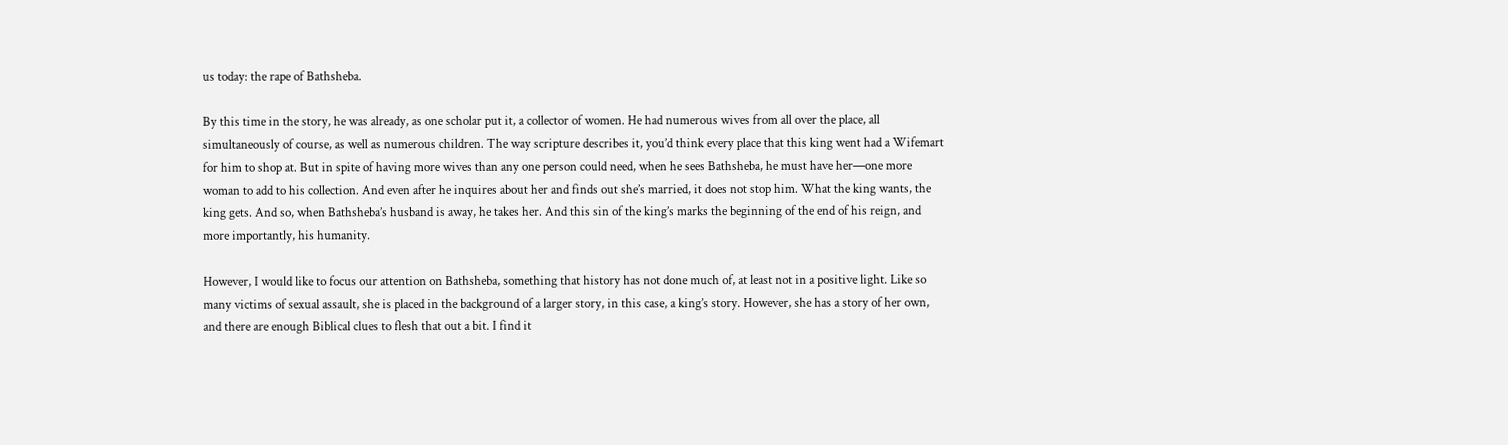us today: the rape of Bathsheba.

By this time in the story, he was already, as one scholar put it, a collector of women. He had numerous wives from all over the place, all simultaneously of course, as well as numerous children. The way scripture describes it, you’d think every place that this king went had a Wifemart for him to shop at. But in spite of having more wives than any one person could need, when he sees Bathsheba, he must have her—one more woman to add to his collection. And even after he inquires about her and finds out she’s married, it does not stop him. What the king wants, the king gets. And so, when Bathsheba’s husband is away, he takes her. And this sin of the king’s marks the beginning of the end of his reign, and more importantly, his humanity.

However, I would like to focus our attention on Bathsheba, something that history has not done much of, at least not in a positive light. Like so many victims of sexual assault, she is placed in the background of a larger story, in this case, a king’s story. However, she has a story of her own, and there are enough Biblical clues to flesh that out a bit. I find it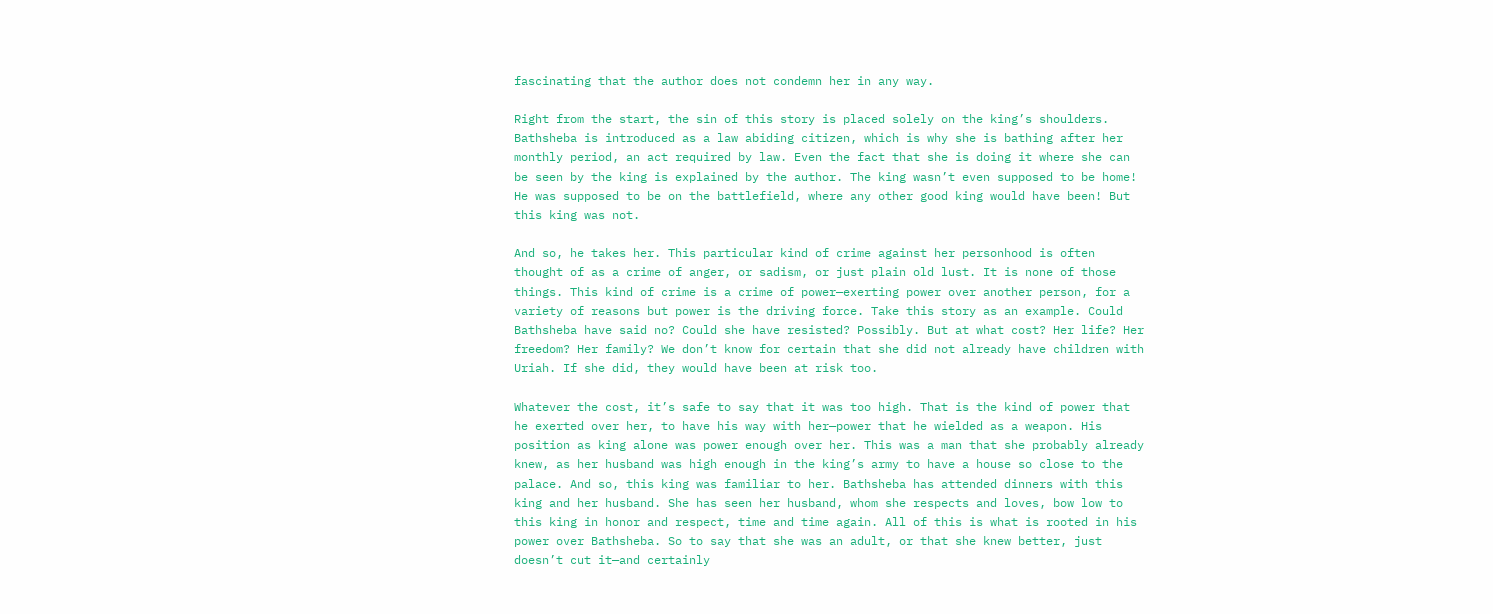fascinating that the author does not condemn her in any way.

Right from the start, the sin of this story is placed solely on the king’s shoulders. Bathsheba is introduced as a law abiding citizen, which is why she is bathing after her monthly period, an act required by law. Even the fact that she is doing it where she can be seen by the king is explained by the author. The king wasn’t even supposed to be home! He was supposed to be on the battlefield, where any other good king would have been! But this king was not.

And so, he takes her. This particular kind of crime against her personhood is often thought of as a crime of anger, or sadism, or just plain old lust. It is none of those things. This kind of crime is a crime of power—exerting power over another person, for a variety of reasons but power is the driving force. Take this story as an example. Could Bathsheba have said no? Could she have resisted? Possibly. But at what cost? Her life? Her freedom? Her family? We don’t know for certain that she did not already have children with Uriah. If she did, they would have been at risk too.

Whatever the cost, it’s safe to say that it was too high. That is the kind of power that he exerted over her, to have his way with her—power that he wielded as a weapon. His position as king alone was power enough over her. This was a man that she probably already knew, as her husband was high enough in the king’s army to have a house so close to the palace. And so, this king was familiar to her. Bathsheba has attended dinners with this king and her husband. She has seen her husband, whom she respects and loves, bow low to this king in honor and respect, time and time again. All of this is what is rooted in his power over Bathsheba. So to say that she was an adult, or that she knew better, just doesn’t cut it—and certainly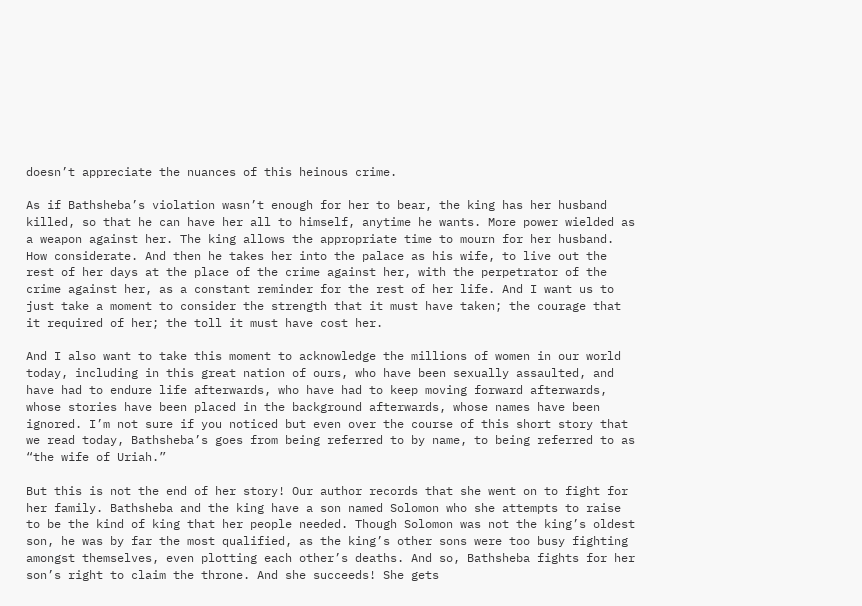doesn’t appreciate the nuances of this heinous crime.

As if Bathsheba’s violation wasn’t enough for her to bear, the king has her husband killed, so that he can have her all to himself, anytime he wants. More power wielded as a weapon against her. The king allows the appropriate time to mourn for her husband. How considerate. And then he takes her into the palace as his wife, to live out the rest of her days at the place of the crime against her, with the perpetrator of the crime against her, as a constant reminder for the rest of her life. And I want us to just take a moment to consider the strength that it must have taken; the courage that it required of her; the toll it must have cost her.

And I also want to take this moment to acknowledge the millions of women in our world today, including in this great nation of ours, who have been sexually assaulted, and have had to endure life afterwards, who have had to keep moving forward afterwards, whose stories have been placed in the background afterwards, whose names have been ignored. I’m not sure if you noticed but even over the course of this short story that we read today, Bathsheba’s goes from being referred to by name, to being referred to as “the wife of Uriah.”

But this is not the end of her story! Our author records that she went on to fight for her family. Bathsheba and the king have a son named Solomon who she attempts to raise to be the kind of king that her people needed. Though Solomon was not the king’s oldest son, he was by far the most qualified, as the king’s other sons were too busy fighting amongst themselves, even plotting each other’s deaths. And so, Bathsheba fights for her son’s right to claim the throne. And she succeeds! She gets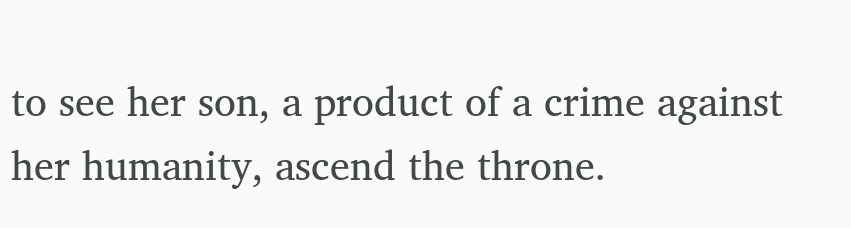to see her son, a product of a crime against her humanity, ascend the throne.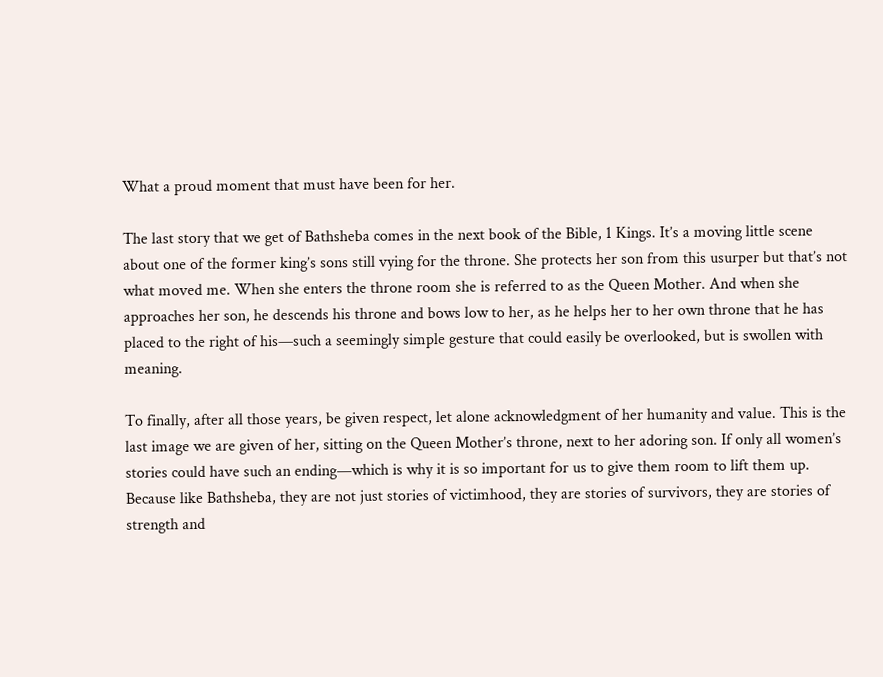What a proud moment that must have been for her.

The last story that we get of Bathsheba comes in the next book of the Bible, 1 Kings. It’s a moving little scene about one of the former king’s sons still vying for the throne. She protects her son from this usurper but that’s not what moved me. When she enters the throne room she is referred to as the Queen Mother. And when she approaches her son, he descends his throne and bows low to her, as he helps her to her own throne that he has placed to the right of his—such a seemingly simple gesture that could easily be overlooked, but is swollen with meaning.

To finally, after all those years, be given respect, let alone acknowledgment of her humanity and value. This is the last image we are given of her, sitting on the Queen Mother’s throne, next to her adoring son. If only all women’s stories could have such an ending—which is why it is so important for us to give them room to lift them up. Because like Bathsheba, they are not just stories of victimhood, they are stories of survivors, they are stories of strength and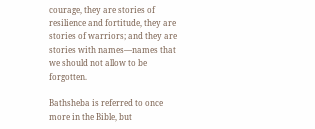courage, they are stories of resilience and fortitude, they are stories of warriors; and they are stories with names—names that we should not allow to be forgotten.

Bathsheba is referred to once more in the Bible, but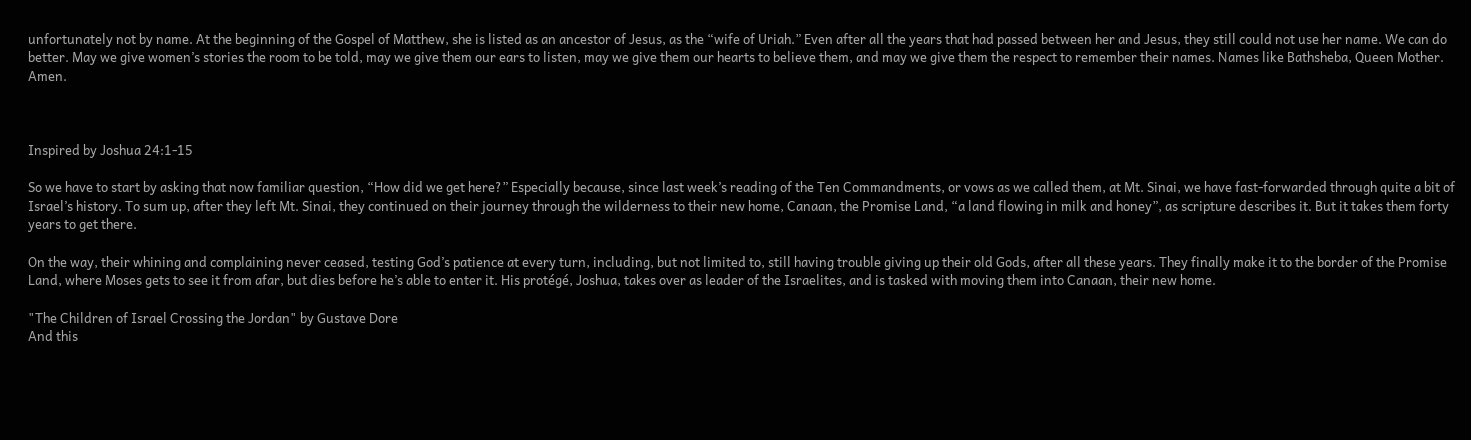unfortunately not by name. At the beginning of the Gospel of Matthew, she is listed as an ancestor of Jesus, as the “wife of Uriah.” Even after all the years that had passed between her and Jesus, they still could not use her name. We can do better. May we give women’s stories the room to be told, may we give them our ears to listen, may we give them our hearts to believe them, and may we give them the respect to remember their names. Names like Bathsheba, Queen Mother. Amen.



Inspired by Joshua 24:1-15

So we have to start by asking that now familiar question, “How did we get here?” Especially because, since last week’s reading of the Ten Commandments, or vows as we called them, at Mt. Sinai, we have fast-forwarded through quite a bit of Israel’s history. To sum up, after they left Mt. Sinai, they continued on their journey through the wilderness to their new home, Canaan, the Promise Land, “a land flowing in milk and honey”, as scripture describes it. But it takes them forty years to get there.

On the way, their whining and complaining never ceased, testing God’s patience at every turn, including, but not limited to, still having trouble giving up their old Gods, after all these years. They finally make it to the border of the Promise Land, where Moses gets to see it from afar, but dies before he’s able to enter it. His protégé, Joshua, takes over as leader of the Israelites, and is tasked with moving them into Canaan, their new home.

"The Children of Israel Crossing the Jordan" by Gustave Dore
And this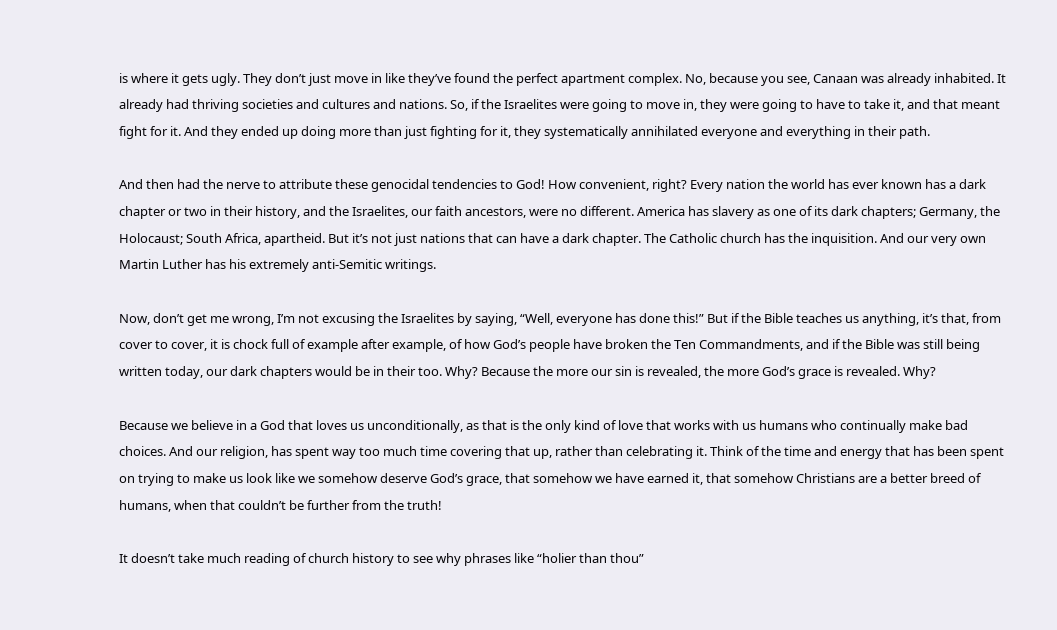is where it gets ugly. They don’t just move in like they’ve found the perfect apartment complex. No, because you see, Canaan was already inhabited. It already had thriving societies and cultures and nations. So, if the Israelites were going to move in, they were going to have to take it, and that meant fight for it. And they ended up doing more than just fighting for it, they systematically annihilated everyone and everything in their path.

And then had the nerve to attribute these genocidal tendencies to God! How convenient, right? Every nation the world has ever known has a dark chapter or two in their history, and the Israelites, our faith ancestors, were no different. America has slavery as one of its dark chapters; Germany, the Holocaust; South Africa, apartheid. But it’s not just nations that can have a dark chapter. The Catholic church has the inquisition. And our very own Martin Luther has his extremely anti-Semitic writings.

Now, don’t get me wrong, I’m not excusing the Israelites by saying, “Well, everyone has done this!” But if the Bible teaches us anything, it’s that, from cover to cover, it is chock full of example after example, of how God’s people have broken the Ten Commandments, and if the Bible was still being written today, our dark chapters would be in their too. Why? Because the more our sin is revealed, the more God’s grace is revealed. Why?

Because we believe in a God that loves us unconditionally, as that is the only kind of love that works with us humans who continually make bad choices. And our religion, has spent way too much time covering that up, rather than celebrating it. Think of the time and energy that has been spent on trying to make us look like we somehow deserve God’s grace, that somehow we have earned it, that somehow Christians are a better breed of humans, when that couldn’t be further from the truth!

It doesn’t take much reading of church history to see why phrases like “holier than thou”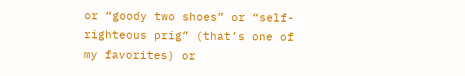or “goody two shoes” or “self-righteous prig” (that’s one of my favorites) or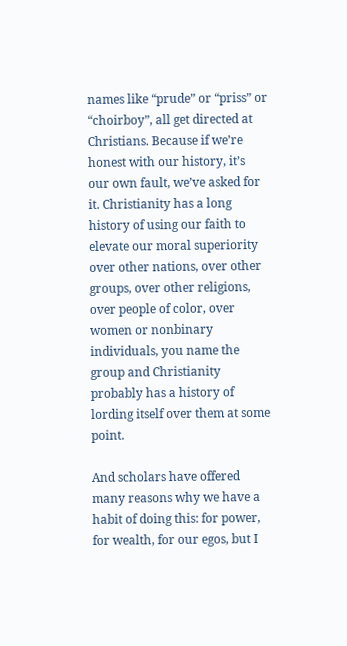names like “prude” or “priss” or “choirboy”, all get directed at Christians. Because if we’re honest with our history, it’s our own fault, we’ve asked for it. Christianity has a long history of using our faith to elevate our moral superiority over other nations, over other groups, over other religions, over people of color, over women or nonbinary individuals, you name the group and Christianity probably has a history of lording itself over them at some point.

And scholars have offered many reasons why we have a habit of doing this: for power, for wealth, for our egos, but I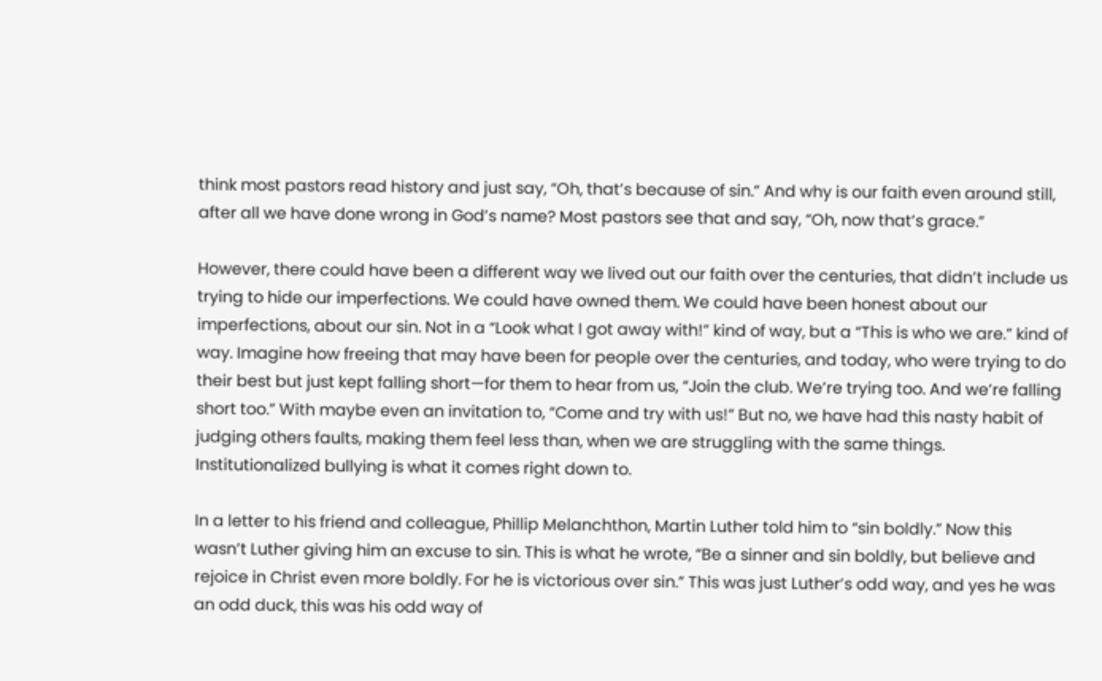think most pastors read history and just say, “Oh, that’s because of sin.” And why is our faith even around still, after all we have done wrong in God’s name? Most pastors see that and say, “Oh, now that’s grace.”

However, there could have been a different way we lived out our faith over the centuries, that didn’t include us trying to hide our imperfections. We could have owned them. We could have been honest about our imperfections, about our sin. Not in a “Look what I got away with!” kind of way, but a “This is who we are.” kind of way. Imagine how freeing that may have been for people over the centuries, and today, who were trying to do their best but just kept falling short—for them to hear from us, “Join the club. We’re trying too. And we’re falling short too.” With maybe even an invitation to, “Come and try with us!” But no, we have had this nasty habit of judging others faults, making them feel less than, when we are struggling with the same things. Institutionalized bullying is what it comes right down to.

In a letter to his friend and colleague, Phillip Melanchthon, Martin Luther told him to “sin boldly.” Now this wasn’t Luther giving him an excuse to sin. This is what he wrote, “Be a sinner and sin boldly, but believe and rejoice in Christ even more boldly. For he is victorious over sin.” This was just Luther’s odd way, and yes he was an odd duck, this was his odd way of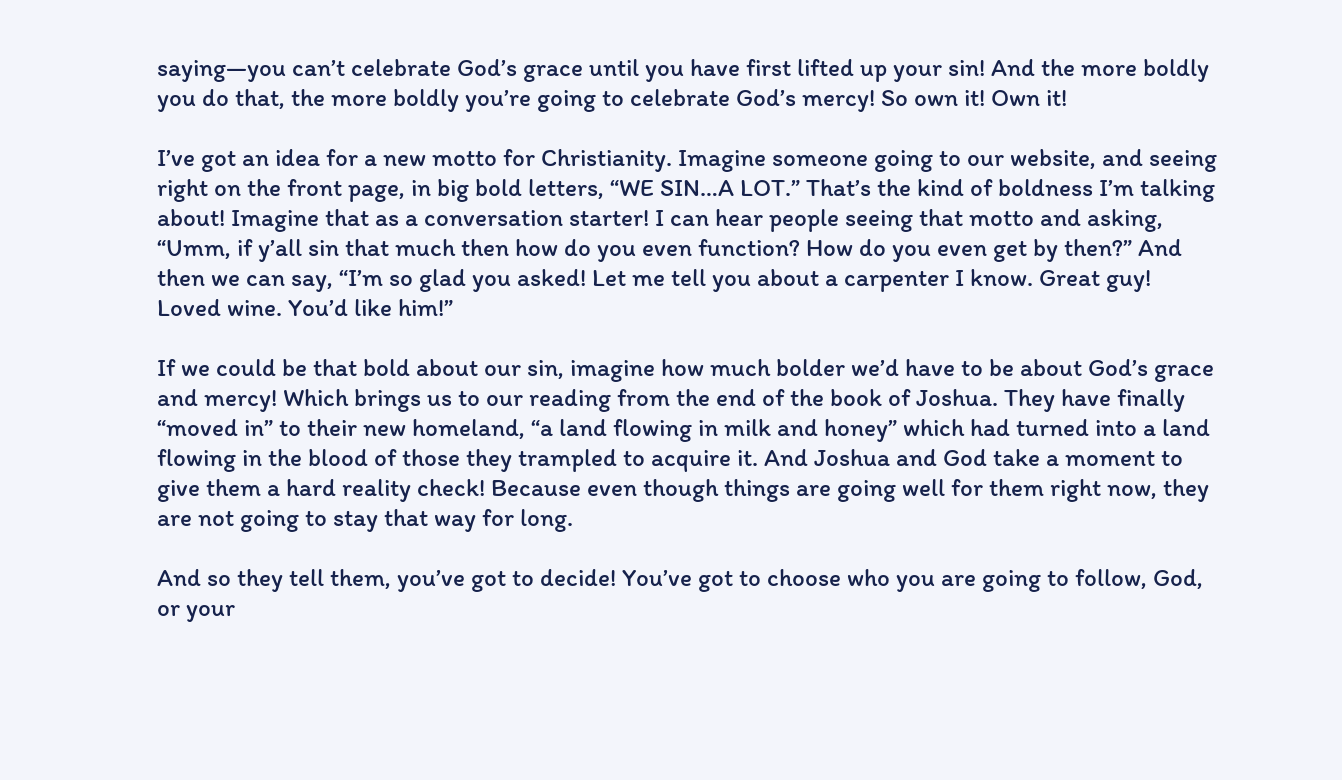saying—you can’t celebrate God’s grace until you have first lifted up your sin! And the more boldly you do that, the more boldly you’re going to celebrate God’s mercy! So own it! Own it!

I’ve got an idea for a new motto for Christianity. Imagine someone going to our website, and seeing right on the front page, in big bold letters, “WE SIN…A LOT.” That’s the kind of boldness I’m talking about! Imagine that as a conversation starter! I can hear people seeing that motto and asking, “Umm, if y’all sin that much then how do you even function? How do you even get by then?” And then we can say, “I’m so glad you asked! Let me tell you about a carpenter I know. Great guy! Loved wine. You’d like him!”

If we could be that bold about our sin, imagine how much bolder we’d have to be about God’s grace and mercy! Which brings us to our reading from the end of the book of Joshua. They have finally “moved in” to their new homeland, “a land flowing in milk and honey” which had turned into a land flowing in the blood of those they trampled to acquire it. And Joshua and God take a moment to give them a hard reality check! Because even though things are going well for them right now, they are not going to stay that way for long.

And so they tell them, you’ve got to decide! You’ve got to choose who you are going to follow, God, or your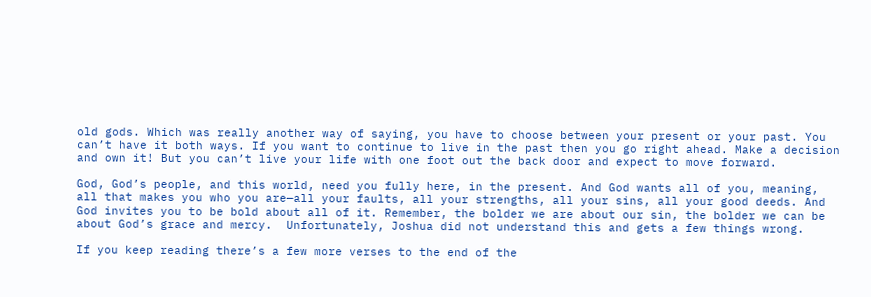old gods. Which was really another way of saying, you have to choose between your present or your past. You can’t have it both ways. If you want to continue to live in the past then you go right ahead. Make a decision and own it! But you can’t live your life with one foot out the back door and expect to move forward.

God, God’s people, and this world, need you fully here, in the present. And God wants all of you, meaning, all that makes you who you are—all your faults, all your strengths, all your sins, all your good deeds. And God invites you to be bold about all of it. Remember, the bolder we are about our sin, the bolder we can be about God’s grace and mercy.  Unfortunately, Joshua did not understand this and gets a few things wrong.

If you keep reading there’s a few more verses to the end of the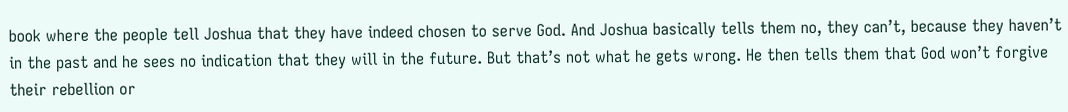book where the people tell Joshua that they have indeed chosen to serve God. And Joshua basically tells them no, they can’t, because they haven’t in the past and he sees no indication that they will in the future. But that’s not what he gets wrong. He then tells them that God won’t forgive their rebellion or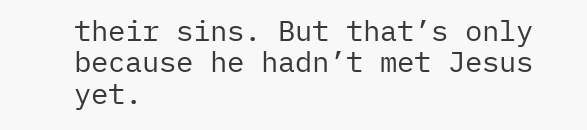their sins. But that’s only because he hadn’t met Jesus yet.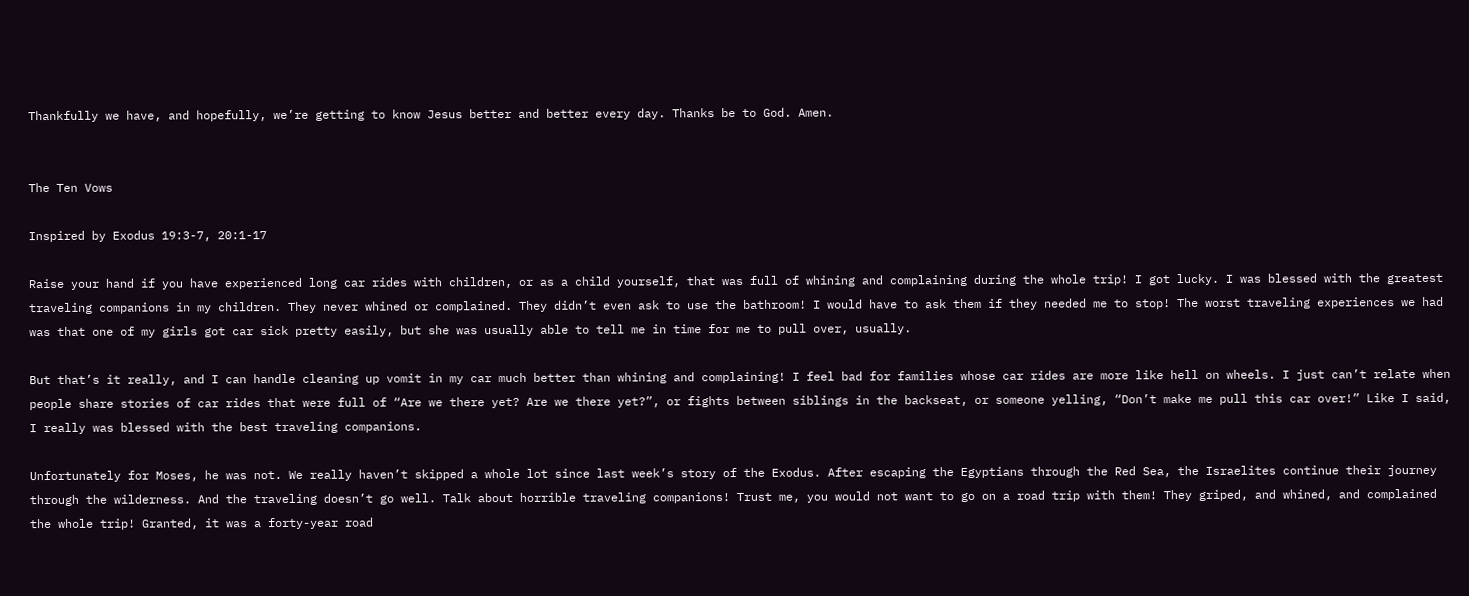Thankfully we have, and hopefully, we’re getting to know Jesus better and better every day. Thanks be to God. Amen.


The Ten Vows

Inspired by Exodus 19:3-7, 20:1-17

Raise your hand if you have experienced long car rides with children, or as a child yourself, that was full of whining and complaining during the whole trip! I got lucky. I was blessed with the greatest traveling companions in my children. They never whined or complained. They didn’t even ask to use the bathroom! I would have to ask them if they needed me to stop! The worst traveling experiences we had was that one of my girls got car sick pretty easily, but she was usually able to tell me in time for me to pull over, usually.

But that’s it really, and I can handle cleaning up vomit in my car much better than whining and complaining! I feel bad for families whose car rides are more like hell on wheels. I just can’t relate when people share stories of car rides that were full of “Are we there yet? Are we there yet?”, or fights between siblings in the backseat, or someone yelling, “Don’t make me pull this car over!” Like I said, I really was blessed with the best traveling companions.

Unfortunately for Moses, he was not. We really haven’t skipped a whole lot since last week’s story of the Exodus. After escaping the Egyptians through the Red Sea, the Israelites continue their journey through the wilderness. And the traveling doesn’t go well. Talk about horrible traveling companions! Trust me, you would not want to go on a road trip with them! They griped, and whined, and complained the whole trip! Granted, it was a forty-year road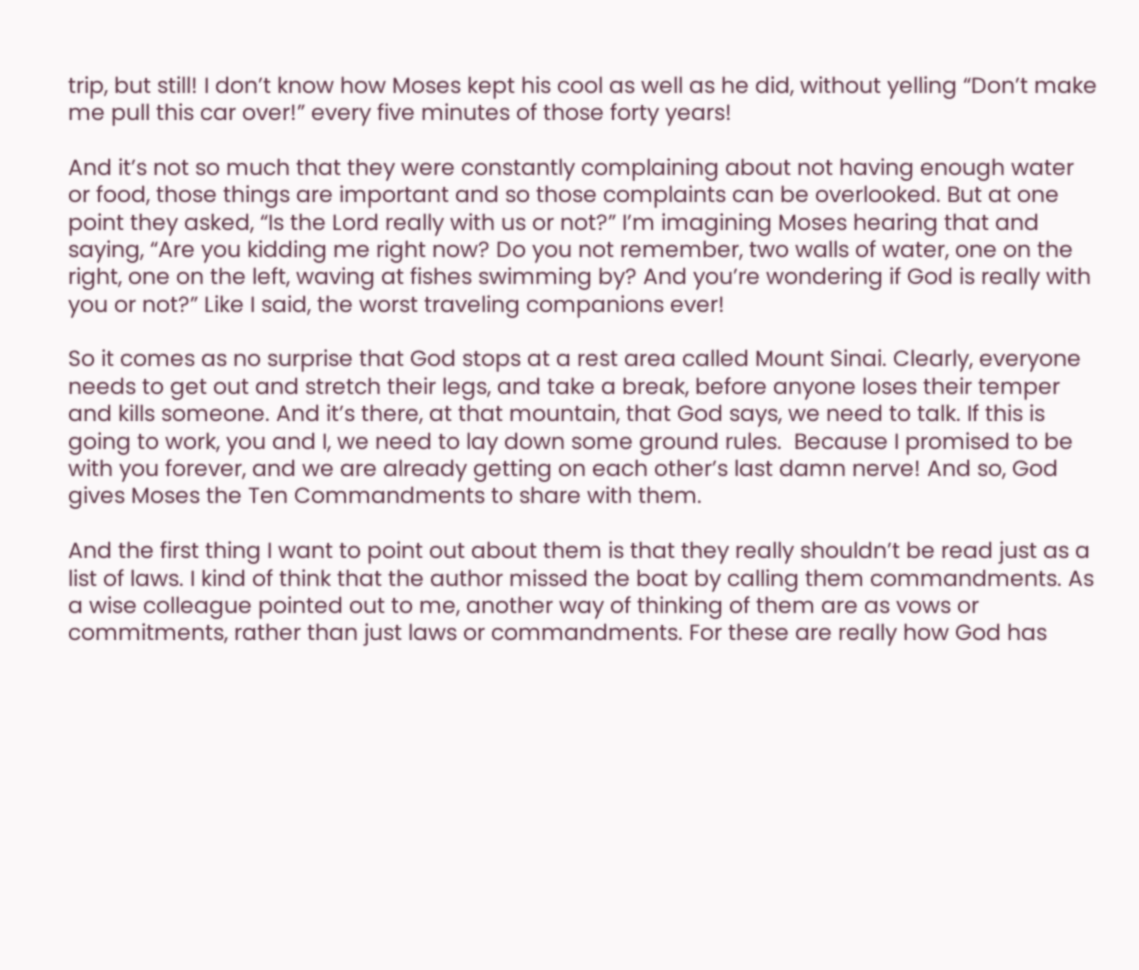trip, but still! I don’t know how Moses kept his cool as well as he did, without yelling “Don’t make me pull this car over!” every five minutes of those forty years!

And it’s not so much that they were constantly complaining about not having enough water or food, those things are important and so those complaints can be overlooked. But at one point they asked, “Is the Lord really with us or not?” I’m imagining Moses hearing that and saying, “Are you kidding me right now? Do you not remember, two walls of water, one on the right, one on the left, waving at fishes swimming by? And you’re wondering if God is really with you or not?” Like I said, the worst traveling companions ever!

So it comes as no surprise that God stops at a rest area called Mount Sinai. Clearly, everyone needs to get out and stretch their legs, and take a break, before anyone loses their temper and kills someone. And it’s there, at that mountain, that God says, we need to talk. If this is going to work, you and I, we need to lay down some ground rules.  Because I promised to be with you forever, and we are already getting on each other’s last damn nerve! And so, God gives Moses the Ten Commandments to share with them.

And the first thing I want to point out about them is that they really shouldn’t be read just as a list of laws. I kind of think that the author missed the boat by calling them commandments. As a wise colleague pointed out to me, another way of thinking of them are as vows or commitments, rather than just laws or commandments. For these are really how God has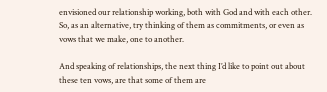envisioned our relationship working, both with God and with each other. So, as an alternative, try thinking of them as commitments, or even as vows that we make, one to another.

And speaking of relationships, the next thing I’d like to point out about these ten vows, are that some of them are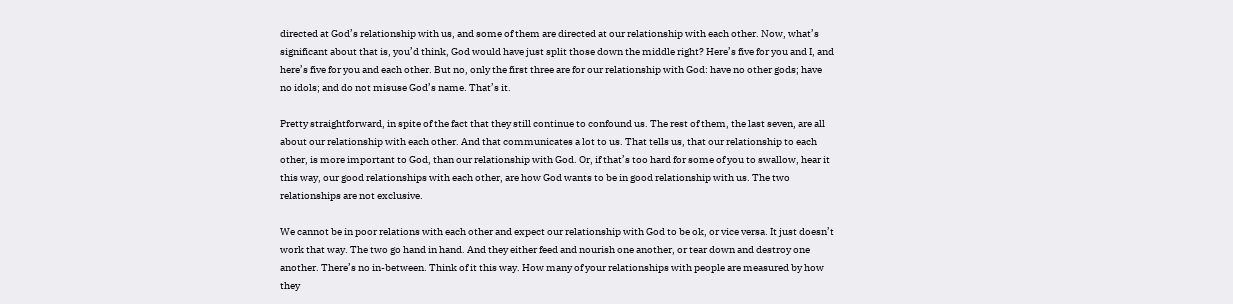directed at God’s relationship with us, and some of them are directed at our relationship with each other. Now, what’s significant about that is, you’d think, God would have just split those down the middle right? Here’s five for you and I, and here’s five for you and each other. But no, only the first three are for our relationship with God: have no other gods; have no idols; and do not misuse God’s name. That’s it.

Pretty straightforward, in spite of the fact that they still continue to confound us. The rest of them, the last seven, are all about our relationship with each other. And that communicates a lot to us. That tells us, that our relationship to each other, is more important to God, than our relationship with God. Or, if that’s too hard for some of you to swallow, hear it this way, our good relationships with each other, are how God wants to be in good relationship with us. The two relationships are not exclusive.

We cannot be in poor relations with each other and expect our relationship with God to be ok, or vice versa. It just doesn’t work that way. The two go hand in hand. And they either feed and nourish one another, or tear down and destroy one another. There’s no in-between. Think of it this way. How many of your relationships with people are measured by how they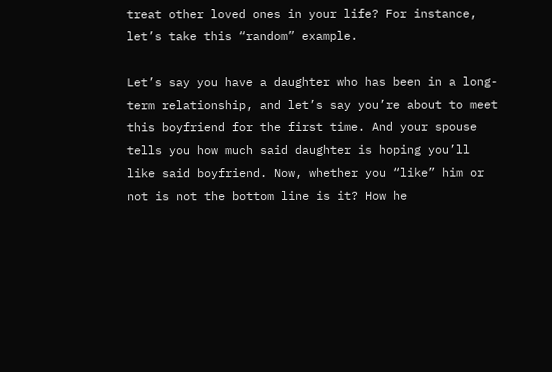treat other loved ones in your life? For instance, let’s take this “random” example.

Let’s say you have a daughter who has been in a long-term relationship, and let’s say you’re about to meet this boyfriend for the first time. And your spouse tells you how much said daughter is hoping you’ll like said boyfriend. Now, whether you “like” him or not is not the bottom line is it? How he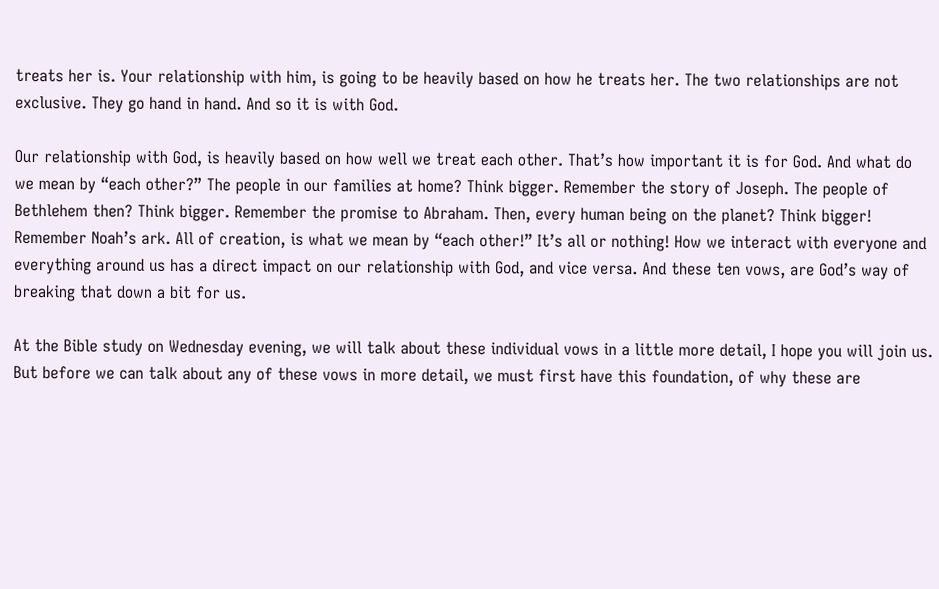treats her is. Your relationship with him, is going to be heavily based on how he treats her. The two relationships are not exclusive. They go hand in hand. And so it is with God.

Our relationship with God, is heavily based on how well we treat each other. That’s how important it is for God. And what do we mean by “each other?” The people in our families at home? Think bigger. Remember the story of Joseph. The people of Bethlehem then? Think bigger. Remember the promise to Abraham. Then, every human being on the planet? Think bigger! Remember Noah’s ark. All of creation, is what we mean by “each other!” It’s all or nothing! How we interact with everyone and everything around us has a direct impact on our relationship with God, and vice versa. And these ten vows, are God’s way of breaking that down a bit for us.

At the Bible study on Wednesday evening, we will talk about these individual vows in a little more detail, I hope you will join us. But before we can talk about any of these vows in more detail, we must first have this foundation, of why these are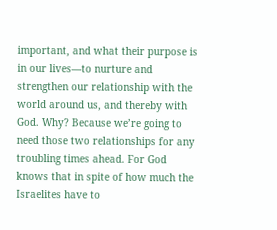important, and what their purpose is in our lives—to nurture and strengthen our relationship with the world around us, and thereby with God. Why? Because we’re going to need those two relationships for any troubling times ahead. For God knows that in spite of how much the Israelites have to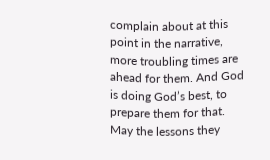complain about at this point in the narrative, more troubling times are ahead for them. And God is doing God’s best, to prepare them for that. May the lessons they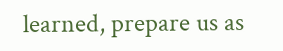learned, prepare us as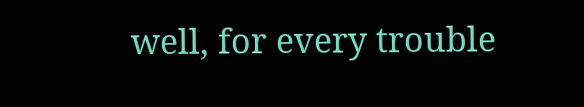well, for every trouble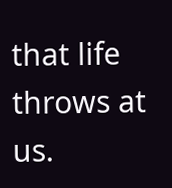that life throws at us.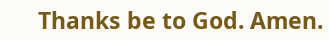Thanks be to God. Amen.